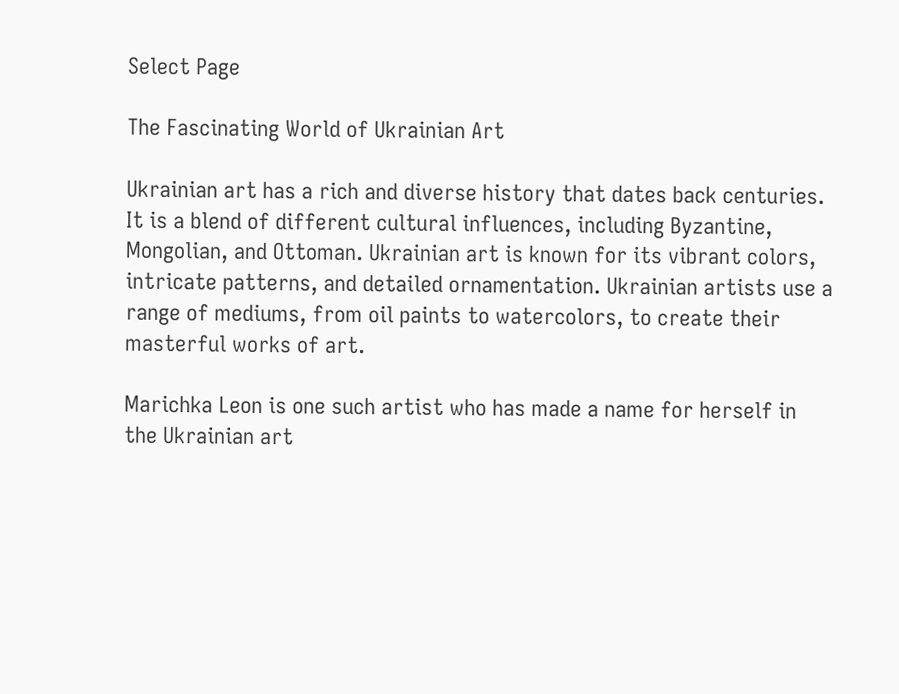Select Page

The Fascinating World of Ukrainian Art

Ukrainian art has a rich and diverse history that dates back centuries. It is a blend of different cultural influences, including Byzantine, Mongolian, and Ottoman. Ukrainian art is known for its vibrant colors, intricate patterns, and detailed ornamentation. Ukrainian artists use a range of mediums, from oil paints to watercolors, to create their masterful works of art.

Marichka Leon is one such artist who has made a name for herself in the Ukrainian art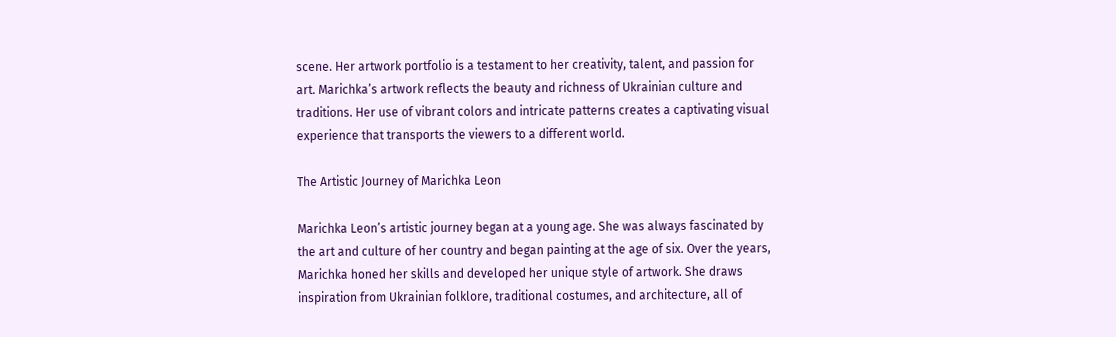scene. Her artwork portfolio is a testament to her creativity, talent, and passion for art. Marichka’s artwork reflects the beauty and richness of Ukrainian culture and traditions. Her use of vibrant colors and intricate patterns creates a captivating visual experience that transports the viewers to a different world.

The Artistic Journey of Marichka Leon

Marichka Leon’s artistic journey began at a young age. She was always fascinated by the art and culture of her country and began painting at the age of six. Over the years, Marichka honed her skills and developed her unique style of artwork. She draws inspiration from Ukrainian folklore, traditional costumes, and architecture, all of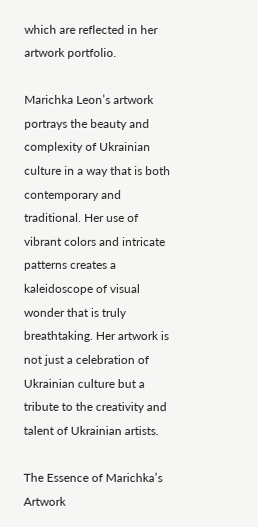which are reflected in her artwork portfolio.

Marichka Leon’s artwork portrays the beauty and complexity of Ukrainian culture in a way that is both contemporary and traditional. Her use of vibrant colors and intricate patterns creates a kaleidoscope of visual wonder that is truly breathtaking. Her artwork is not just a celebration of Ukrainian culture but a tribute to the creativity and talent of Ukrainian artists.

The Essence of Marichka’s Artwork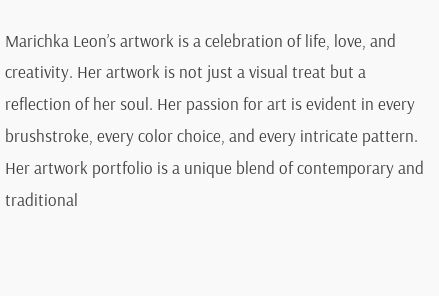Marichka Leon’s artwork is a celebration of life, love, and creativity. Her artwork is not just a visual treat but a reflection of her soul. Her passion for art is evident in every brushstroke, every color choice, and every intricate pattern. Her artwork portfolio is a unique blend of contemporary and traditional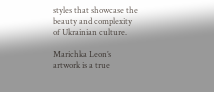styles that showcase the beauty and complexity of Ukrainian culture.

Marichka Leon’s artwork is a true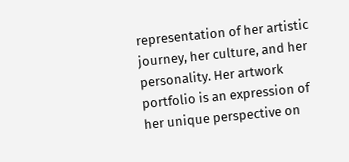representation of her artistic journey, her culture, and her personality. Her artwork portfolio is an expression of her unique perspective on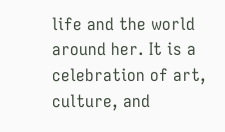life and the world around her. It is a celebration of art, culture, and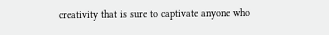creativity that is sure to captivate anyone who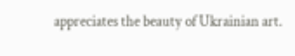appreciates the beauty of Ukrainian art.